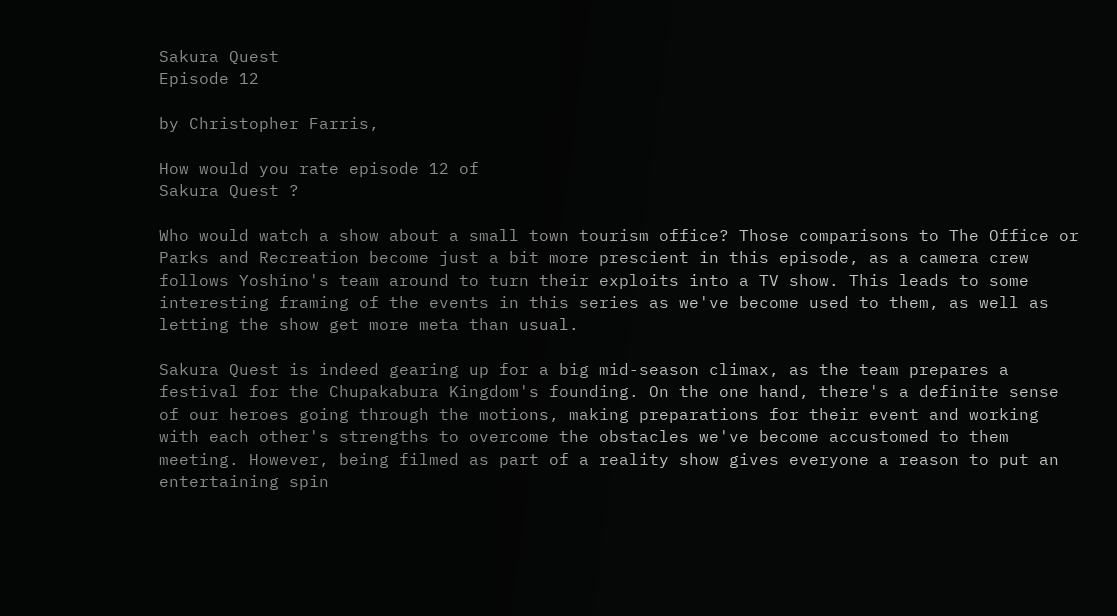Sakura Quest
Episode 12

by Christopher Farris,

How would you rate episode 12 of
Sakura Quest ?

Who would watch a show about a small town tourism office? Those comparisons to The Office or Parks and Recreation become just a bit more prescient in this episode, as a camera crew follows Yoshino's team around to turn their exploits into a TV show. This leads to some interesting framing of the events in this series as we've become used to them, as well as letting the show get more meta than usual.

Sakura Quest is indeed gearing up for a big mid-season climax, as the team prepares a festival for the Chupakabura Kingdom's founding. On the one hand, there's a definite sense of our heroes going through the motions, making preparations for their event and working with each other's strengths to overcome the obstacles we've become accustomed to them meeting. However, being filmed as part of a reality show gives everyone a reason to put an entertaining spin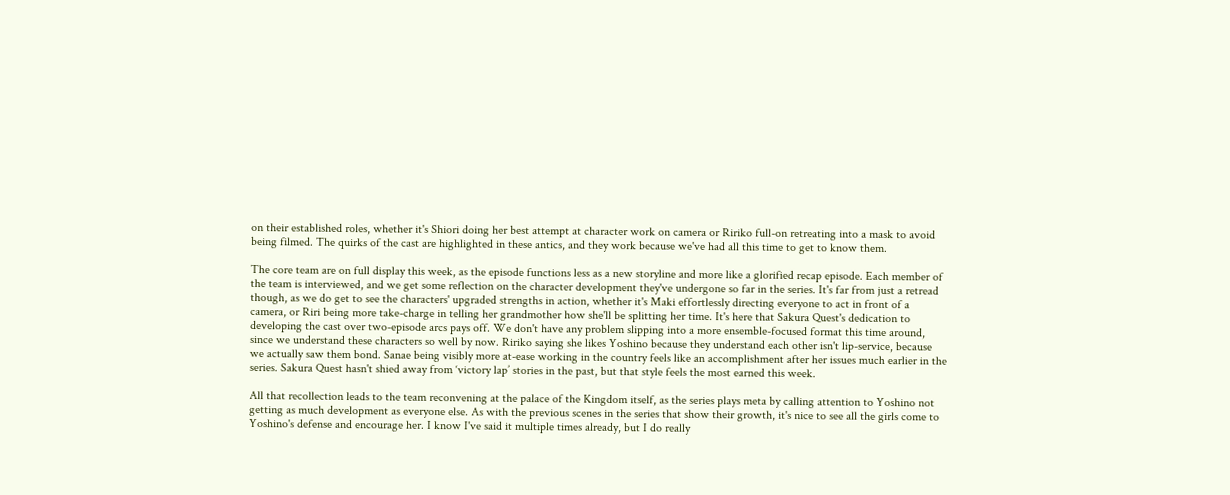on their established roles, whether it's Shiori doing her best attempt at character work on camera or Ririko full-on retreating into a mask to avoid being filmed. The quirks of the cast are highlighted in these antics, and they work because we've had all this time to get to know them.

The core team are on full display this week, as the episode functions less as a new storyline and more like a glorified recap episode. Each member of the team is interviewed, and we get some reflection on the character development they've undergone so far in the series. It's far from just a retread though, as we do get to see the characters' upgraded strengths in action, whether it's Maki effortlessly directing everyone to act in front of a camera, or Riri being more take-charge in telling her grandmother how she'll be splitting her time. It's here that Sakura Quest's dedication to developing the cast over two-episode arcs pays off. We don't have any problem slipping into a more ensemble-focused format this time around, since we understand these characters so well by now. Ririko saying she likes Yoshino because they understand each other isn't lip-service, because we actually saw them bond. Sanae being visibly more at-ease working in the country feels like an accomplishment after her issues much earlier in the series. Sakura Quest hasn't shied away from ‘victory lap’ stories in the past, but that style feels the most earned this week.

All that recollection leads to the team reconvening at the palace of the Kingdom itself, as the series plays meta by calling attention to Yoshino not getting as much development as everyone else. As with the previous scenes in the series that show their growth, it's nice to see all the girls come to Yoshino's defense and encourage her. I know I've said it multiple times already, but I do really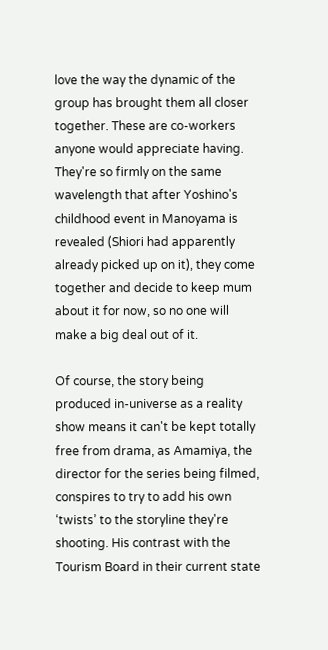love the way the dynamic of the group has brought them all closer together. These are co-workers anyone would appreciate having. They're so firmly on the same wavelength that after Yoshino's childhood event in Manoyama is revealed (Shiori had apparently already picked up on it), they come together and decide to keep mum about it for now, so no one will make a big deal out of it.

Of course, the story being produced in-universe as a reality show means it can't be kept totally free from drama, as Amamiya, the director for the series being filmed, conspires to try to add his own ‘twists’ to the storyline they're shooting. His contrast with the Tourism Board in their current state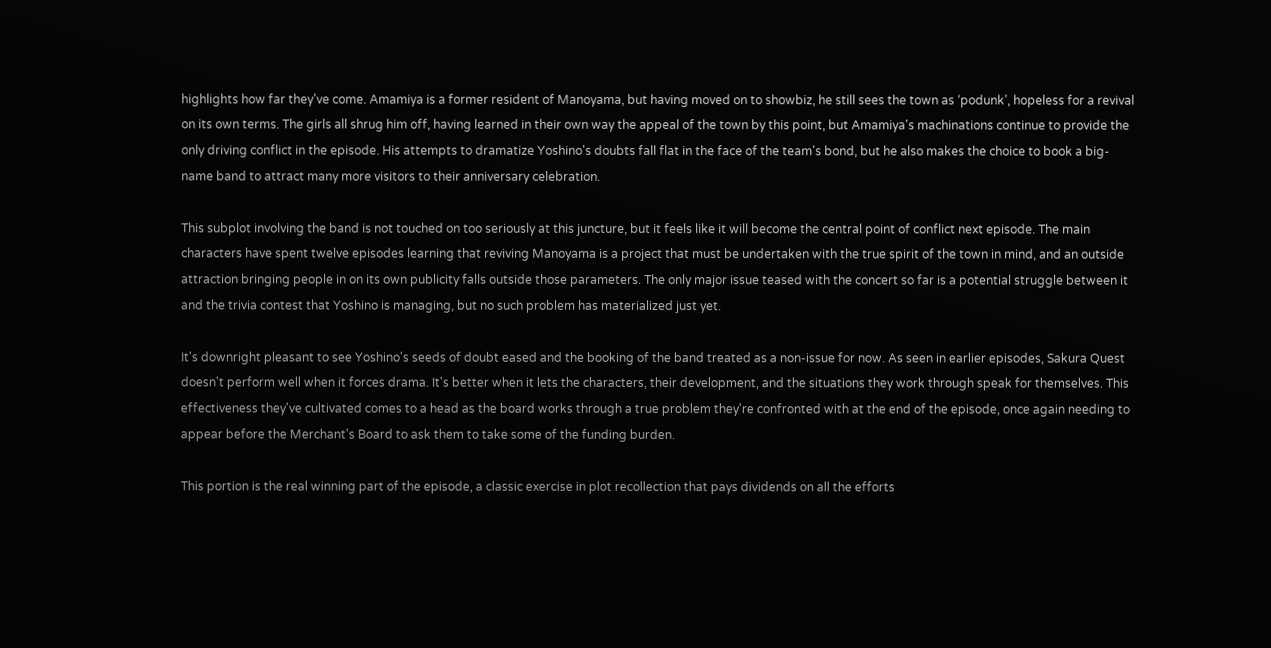highlights how far they've come. Amamiya is a former resident of Manoyama, but having moved on to showbiz, he still sees the town as ‘podunk’, hopeless for a revival on its own terms. The girls all shrug him off, having learned in their own way the appeal of the town by this point, but Amamiya's machinations continue to provide the only driving conflict in the episode. His attempts to dramatize Yoshino's doubts fall flat in the face of the team's bond, but he also makes the choice to book a big-name band to attract many more visitors to their anniversary celebration.

This subplot involving the band is not touched on too seriously at this juncture, but it feels like it will become the central point of conflict next episode. The main characters have spent twelve episodes learning that reviving Manoyama is a project that must be undertaken with the true spirit of the town in mind, and an outside attraction bringing people in on its own publicity falls outside those parameters. The only major issue teased with the concert so far is a potential struggle between it and the trivia contest that Yoshino is managing, but no such problem has materialized just yet.

It's downright pleasant to see Yoshino's seeds of doubt eased and the booking of the band treated as a non-issue for now. As seen in earlier episodes, Sakura Quest doesn't perform well when it forces drama. It's better when it lets the characters, their development, and the situations they work through speak for themselves. This effectiveness they've cultivated comes to a head as the board works through a true problem they're confronted with at the end of the episode, once again needing to appear before the Merchant's Board to ask them to take some of the funding burden.

This portion is the real winning part of the episode, a classic exercise in plot recollection that pays dividends on all the efforts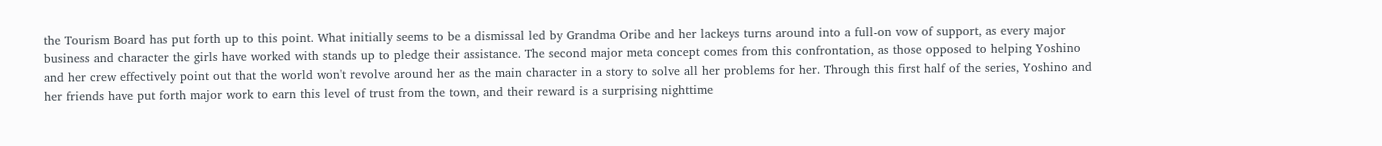the Tourism Board has put forth up to this point. What initially seems to be a dismissal led by Grandma Oribe and her lackeys turns around into a full-on vow of support, as every major business and character the girls have worked with stands up to pledge their assistance. The second major meta concept comes from this confrontation, as those opposed to helping Yoshino and her crew effectively point out that the world won't revolve around her as the main character in a story to solve all her problems for her. Through this first half of the series, Yoshino and her friends have put forth major work to earn this level of trust from the town, and their reward is a surprising nighttime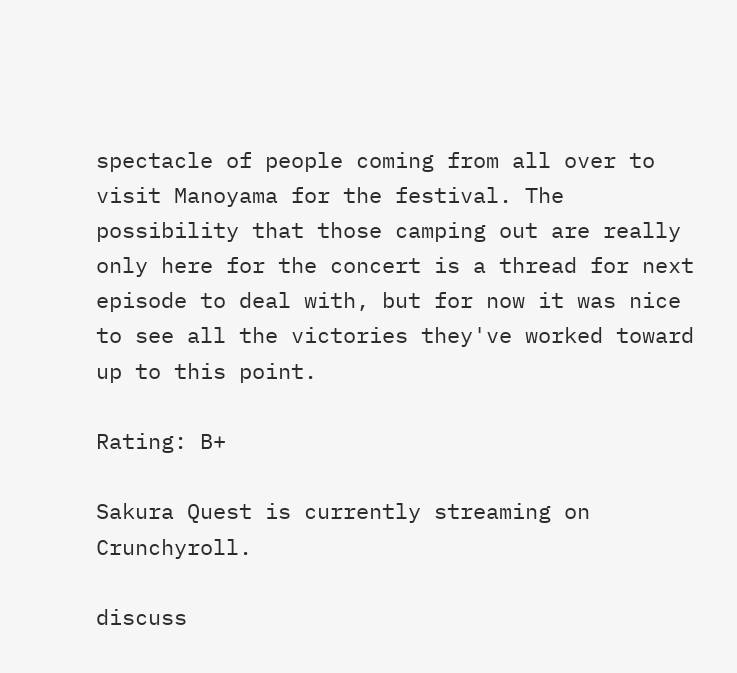spectacle of people coming from all over to visit Manoyama for the festival. The possibility that those camping out are really only here for the concert is a thread for next episode to deal with, but for now it was nice to see all the victories they've worked toward up to this point.

Rating: B+

Sakura Quest is currently streaming on Crunchyroll.

discuss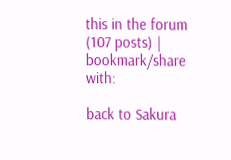this in the forum (107 posts) |
bookmark/share with:

back to Sakura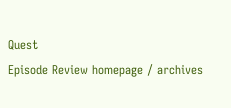Quest
Episode Review homepage / archives